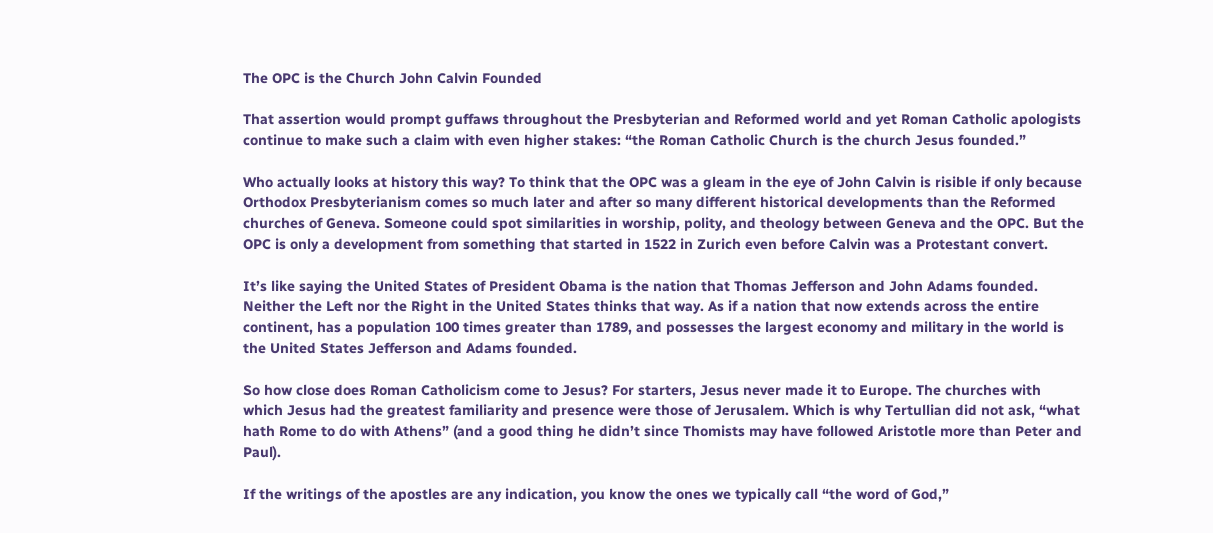The OPC is the Church John Calvin Founded

That assertion would prompt guffaws throughout the Presbyterian and Reformed world and yet Roman Catholic apologists continue to make such a claim with even higher stakes: “the Roman Catholic Church is the church Jesus founded.”

Who actually looks at history this way? To think that the OPC was a gleam in the eye of John Calvin is risible if only because Orthodox Presbyterianism comes so much later and after so many different historical developments than the Reformed churches of Geneva. Someone could spot similarities in worship, polity, and theology between Geneva and the OPC. But the OPC is only a development from something that started in 1522 in Zurich even before Calvin was a Protestant convert.

It’s like saying the United States of President Obama is the nation that Thomas Jefferson and John Adams founded. Neither the Left nor the Right in the United States thinks that way. As if a nation that now extends across the entire continent, has a population 100 times greater than 1789, and possesses the largest economy and military in the world is the United States Jefferson and Adams founded.

So how close does Roman Catholicism come to Jesus? For starters, Jesus never made it to Europe. The churches with which Jesus had the greatest familiarity and presence were those of Jerusalem. Which is why Tertullian did not ask, “what hath Rome to do with Athens” (and a good thing he didn’t since Thomists may have followed Aristotle more than Peter and Paul).

If the writings of the apostles are any indication, you know the ones we typically call “the word of God,”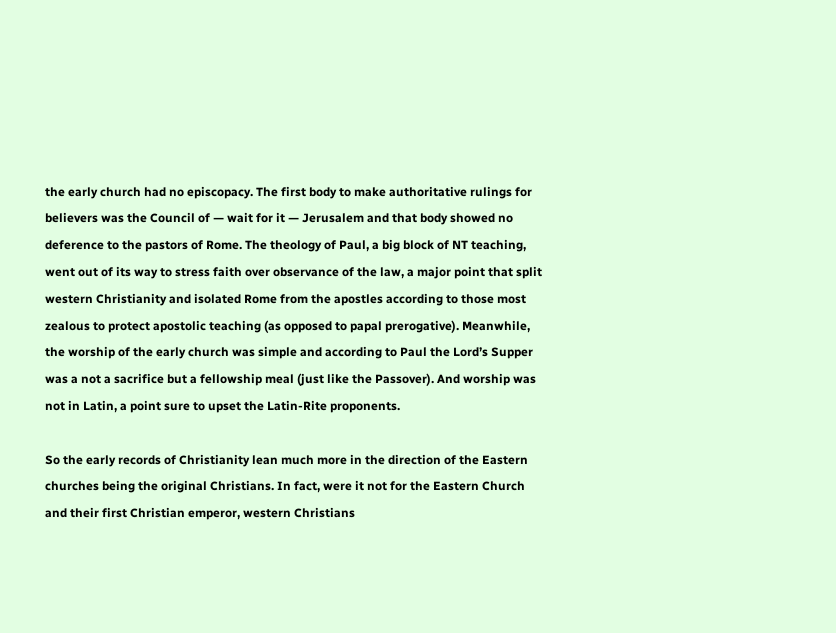the early church had no episcopacy. The first body to make authoritative rulings for believers was the Council of — wait for it — Jerusalem and that body showed no deference to the pastors of Rome. The theology of Paul, a big block of NT teaching, went out of its way to stress faith over observance of the law, a major point that split western Christianity and isolated Rome from the apostles according to those most zealous to protect apostolic teaching (as opposed to papal prerogative). Meanwhile, the worship of the early church was simple and according to Paul the Lord’s Supper was a not a sacrifice but a fellowship meal (just like the Passover). And worship was not in Latin, a point sure to upset the Latin-Rite proponents.

So the early records of Christianity lean much more in the direction of the Eastern churches being the original Christians. In fact, were it not for the Eastern Church and their first Christian emperor, western Christians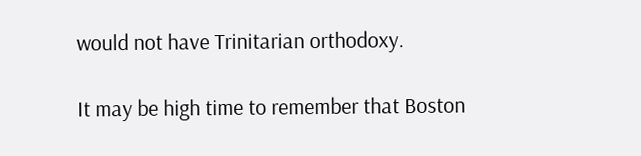would not have Trinitarian orthodoxy.

It may be high time to remember that Boston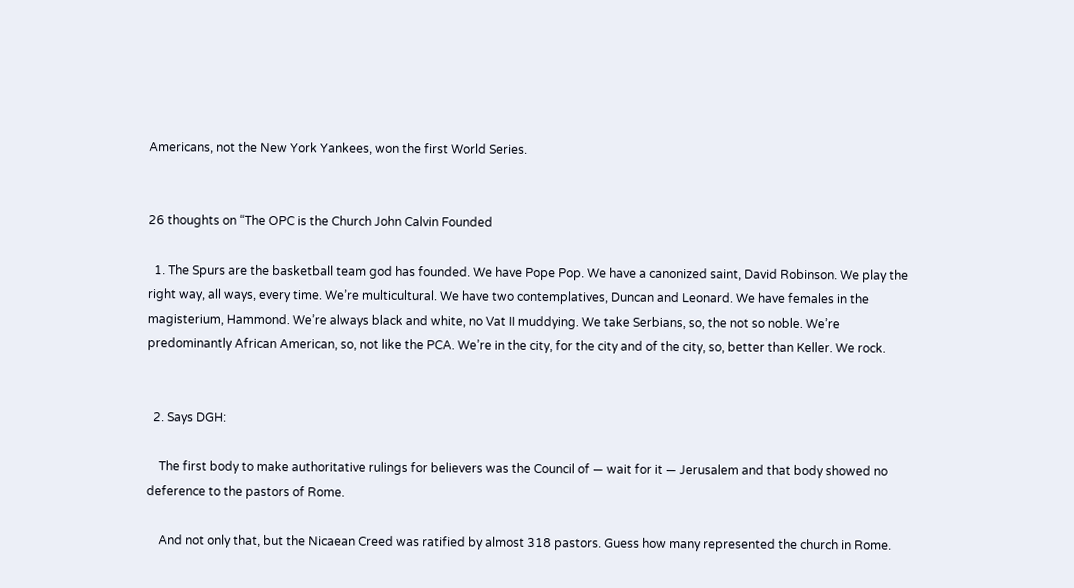Americans, not the New York Yankees, won the first World Series.


26 thoughts on “The OPC is the Church John Calvin Founded

  1. The Spurs are the basketball team god has founded. We have Pope Pop. We have a canonized saint, David Robinson. We play the right way, all ways, every time. We’re multicultural. We have two contemplatives, Duncan and Leonard. We have females in the magisterium, Hammond. We’re always black and white, no Vat II muddying. We take Serbians, so, the not so noble. We’re predominantly African American, so, not like the PCA. We’re in the city, for the city and of the city, so, better than Keller. We rock.


  2. Says DGH:

    The first body to make authoritative rulings for believers was the Council of — wait for it — Jerusalem and that body showed no deference to the pastors of Rome.

    And not only that, but the Nicaean Creed was ratified by almost 318 pastors. Guess how many represented the church in Rome.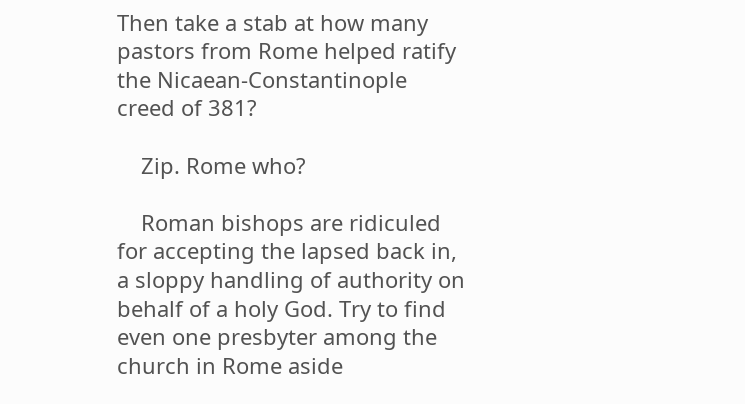Then take a stab at how many pastors from Rome helped ratify the Nicaean-Constantinople creed of 381?

    Zip. Rome who?

    Roman bishops are ridiculed for accepting the lapsed back in, a sloppy handling of authority on behalf of a holy God. Try to find even one presbyter among the church in Rome aside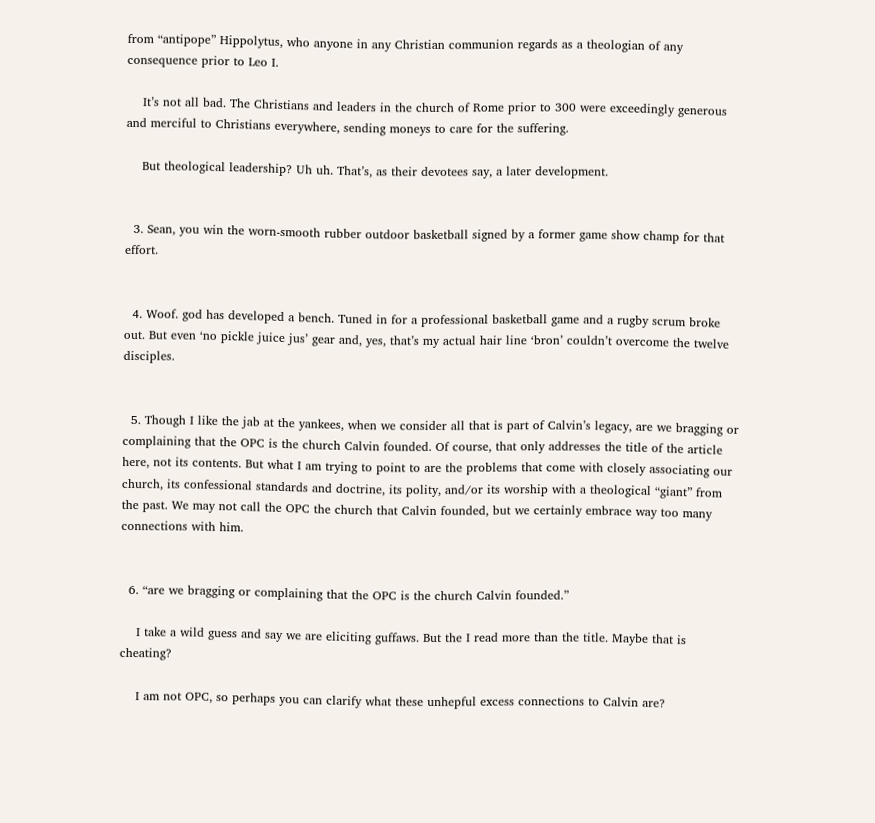from “antipope” Hippolytus, who anyone in any Christian communion regards as a theologian of any consequence prior to Leo I.

    It’s not all bad. The Christians and leaders in the church of Rome prior to 300 were exceedingly generous and merciful to Christians everywhere, sending moneys to care for the suffering.

    But theological leadership? Uh uh. That’s, as their devotees say, a later development.


  3. Sean, you win the worn-smooth rubber outdoor basketball signed by a former game show champ for that effort.


  4. Woof. god has developed a bench. Tuned in for a professional basketball game and a rugby scrum broke out. But even ‘no pickle juice jus’ gear and, yes, that’s my actual hair line ‘bron’ couldn’t overcome the twelve disciples.


  5. Though I like the jab at the yankees, when we consider all that is part of Calvin’s legacy, are we bragging or complaining that the OPC is the church Calvin founded. Of course, that only addresses the title of the article here, not its contents. But what I am trying to point to are the problems that come with closely associating our church, its confessional standards and doctrine, its polity, and/or its worship with a theological “giant” from the past. We may not call the OPC the church that Calvin founded, but we certainly embrace way too many connections with him.


  6. “are we bragging or complaining that the OPC is the church Calvin founded.”

    I take a wild guess and say we are eliciting guffaws. But the I read more than the title. Maybe that is cheating?

    I am not OPC, so perhaps you can clarify what these unhepful excess connections to Calvin are?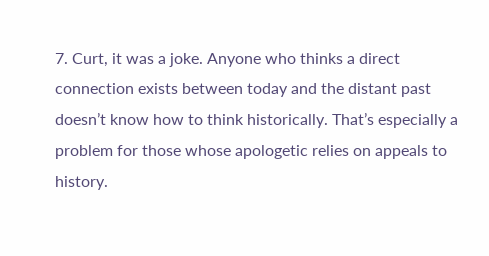7. Curt, it was a joke. Anyone who thinks a direct connection exists between today and the distant past doesn’t know how to think historically. That’s especially a problem for those whose apologetic relies on appeals to history.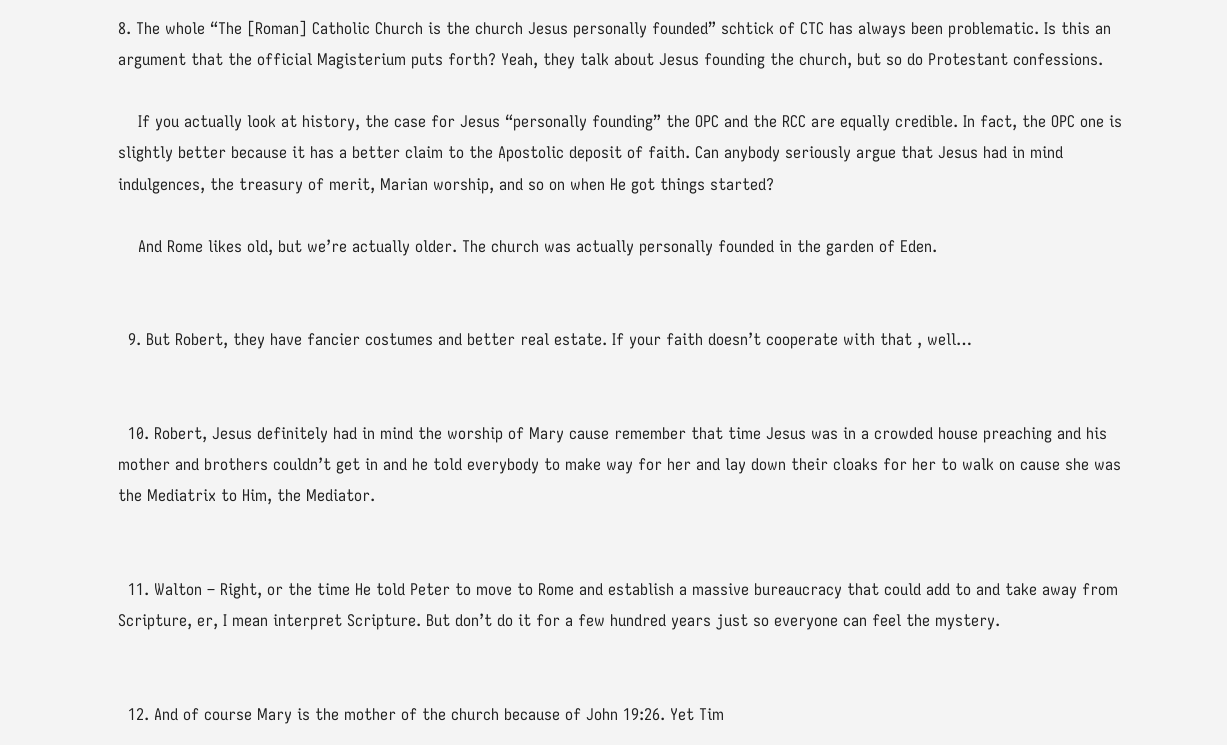8. The whole “The [Roman] Catholic Church is the church Jesus personally founded” schtick of CTC has always been problematic. Is this an argument that the official Magisterium puts forth? Yeah, they talk about Jesus founding the church, but so do Protestant confessions.

    If you actually look at history, the case for Jesus “personally founding” the OPC and the RCC are equally credible. In fact, the OPC one is slightly better because it has a better claim to the Apostolic deposit of faith. Can anybody seriously argue that Jesus had in mind indulgences, the treasury of merit, Marian worship, and so on when He got things started?

    And Rome likes old, but we’re actually older. The church was actually personally founded in the garden of Eden.


  9. But Robert, they have fancier costumes and better real estate. If your faith doesn’t cooperate with that , well…


  10. Robert, Jesus definitely had in mind the worship of Mary cause remember that time Jesus was in a crowded house preaching and his mother and brothers couldn’t get in and he told everybody to make way for her and lay down their cloaks for her to walk on cause she was the Mediatrix to Him, the Mediator.


  11. Walton – Right, or the time He told Peter to move to Rome and establish a massive bureaucracy that could add to and take away from Scripture, er, I mean interpret Scripture. But don’t do it for a few hundred years just so everyone can feel the mystery.


  12. And of course Mary is the mother of the church because of John 19:26. Yet Tim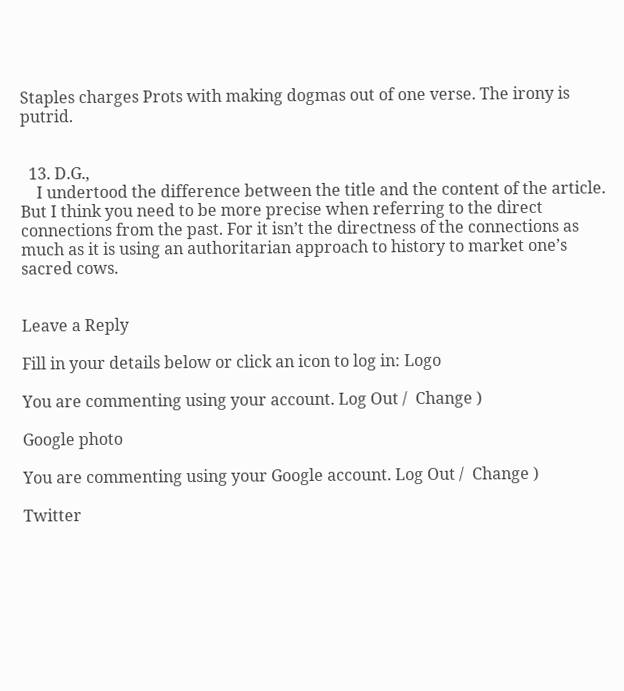Staples charges Prots with making dogmas out of one verse. The irony is putrid.


  13. D.G.,
    I undertood the difference between the title and the content of the article. But I think you need to be more precise when referring to the direct connections from the past. For it isn’t the directness of the connections as much as it is using an authoritarian approach to history to market one’s sacred cows.


Leave a Reply

Fill in your details below or click an icon to log in: Logo

You are commenting using your account. Log Out /  Change )

Google photo

You are commenting using your Google account. Log Out /  Change )

Twitter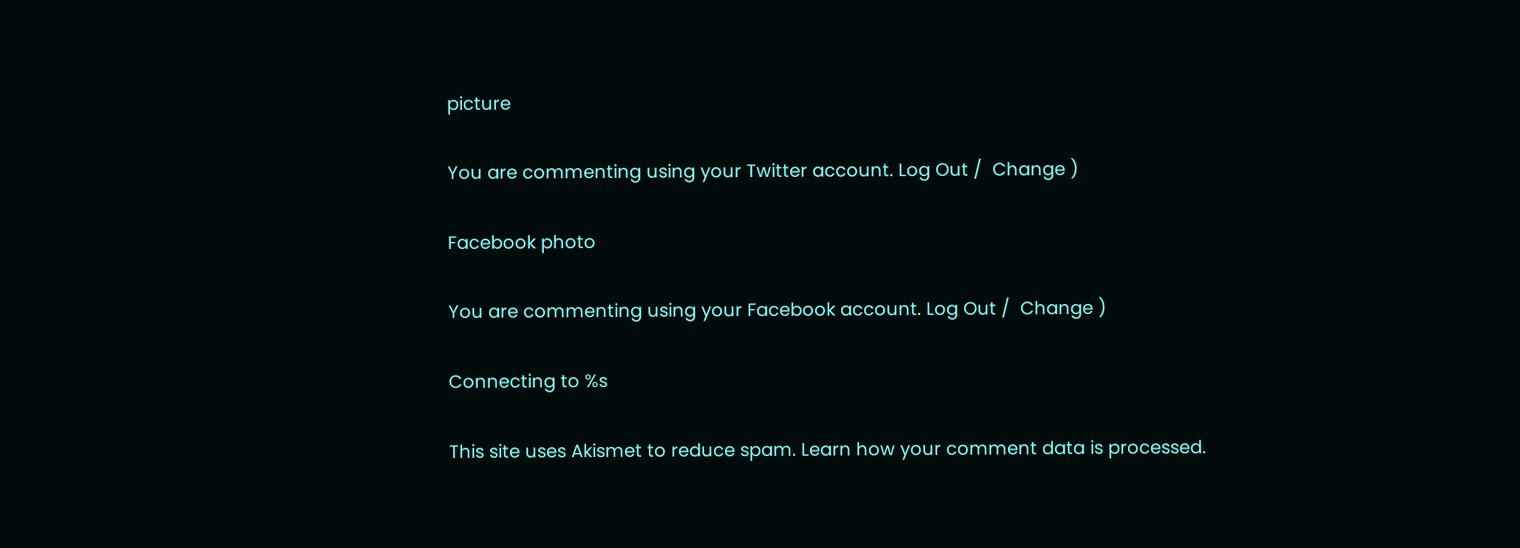picture

You are commenting using your Twitter account. Log Out /  Change )

Facebook photo

You are commenting using your Facebook account. Log Out /  Change )

Connecting to %s

This site uses Akismet to reduce spam. Learn how your comment data is processed.